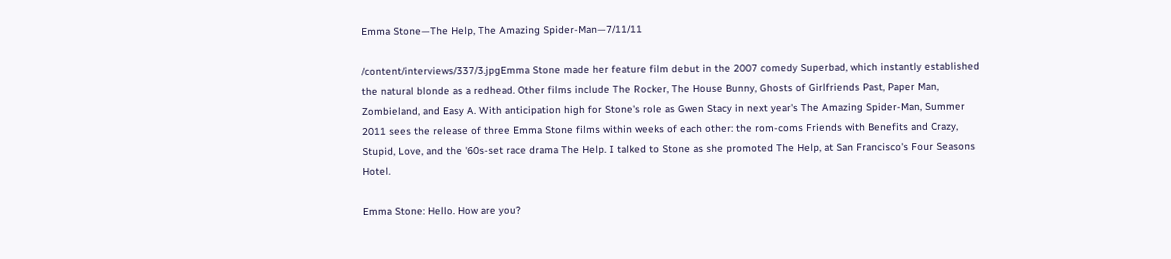Emma Stone—The Help, The Amazing Spider-Man—7/11/11

/content/interviews/337/3.jpgEmma Stone made her feature film debut in the 2007 comedy Superbad, which instantly established the natural blonde as a redhead. Other films include The Rocker, The House Bunny, Ghosts of Girlfriends Past, Paper Man, Zombieland, and Easy A. With anticipation high for Stone's role as Gwen Stacy in next year's The Amazing Spider-Man, Summer 2011 sees the release of three Emma Stone films within weeks of each other: the rom-coms Friends with Benefits and Crazy, Stupid, Love, and the '60s-set race drama The Help. I talked to Stone as she promoted The Help, at San Francisco's Four Seasons Hotel.

Emma Stone: Hello. How are you?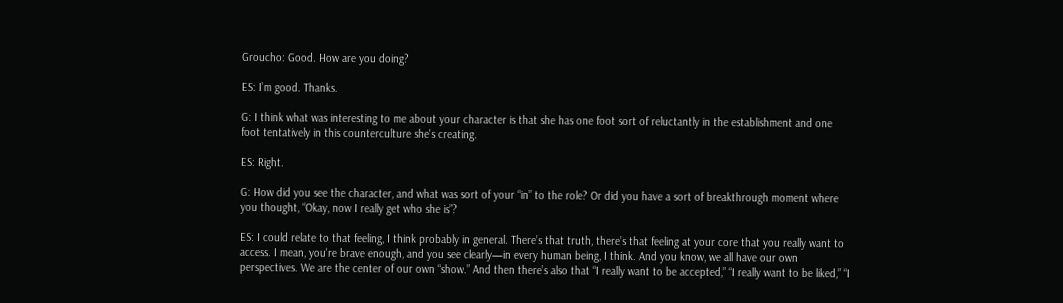Groucho: Good. How are you doing?

ES: I’m good. Thanks.

G: I think what was interesting to me about your character is that she has one foot sort of reluctantly in the establishment and one foot tentatively in this counterculture she's creating.

ES: Right.

G: How did you see the character, and what was sort of your “in” to the role? Or did you have a sort of breakthrough moment where you thought, “Okay, now I really get who she is”?

ES: I could relate to that feeling, I think probably in general. There’s that truth, there’s that feeling at your core that you really want to access. I mean, you're brave enough, and you see clearly—in every human being, I think. And you know, we all have our own perspectives. We are the center of our own “show.” And then there’s also that “I really want to be accepted,” “I really want to be liked,” “I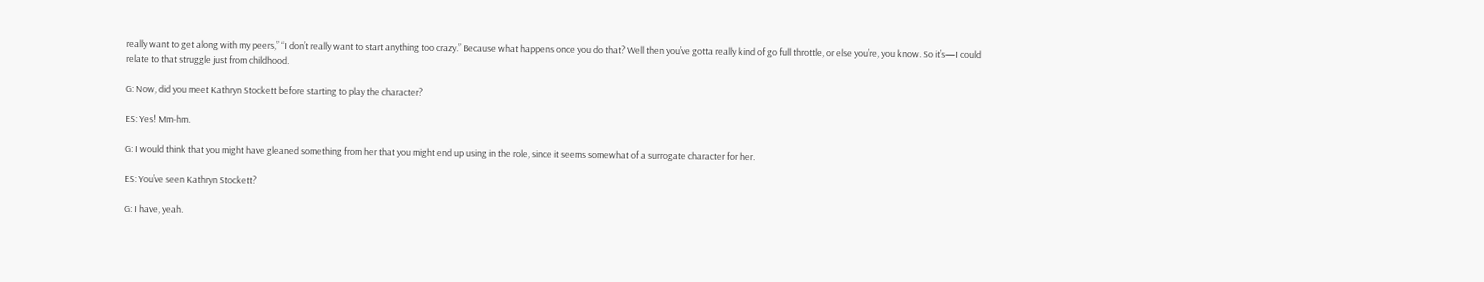really want to get along with my peers,” “I don’t really want to start anything too crazy.” Because what happens once you do that? Well then you’ve gotta really kind of go full throttle, or else you’re, you know. So it’s—I could relate to that struggle just from childhood.

G: Now, did you meet Kathryn Stockett before starting to play the character?

ES: Yes! Mm-hm.

G: I would think that you might have gleaned something from her that you might end up using in the role, since it seems somewhat of a surrogate character for her.

ES: You’ve seen Kathryn Stockett?

G: I have, yeah.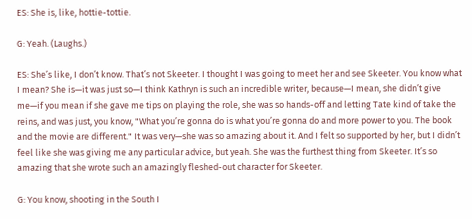ES: She is, like, hottie-tottie.

G: Yeah. (Laughs.)

ES: She’s like, I don’t know. That’s not Skeeter. I thought I was going to meet her and see Skeeter. You know what I mean? She is—it was just so—I think Kathryn is such an incredible writer, because—I mean, she didn’t give me—if you mean if she gave me tips on playing the role, she was so hands-off and letting Tate kind of take the reins, and was just, you know, "What you’re gonna do is what you’re gonna do and more power to you. The book and the movie are different." It was very—she was so amazing about it. And I felt so supported by her, but I didn’t feel like she was giving me any particular advice, but yeah. She was the furthest thing from Skeeter. It’s so amazing that she wrote such an amazingly fleshed-out character for Skeeter.

G: You know, shooting in the South I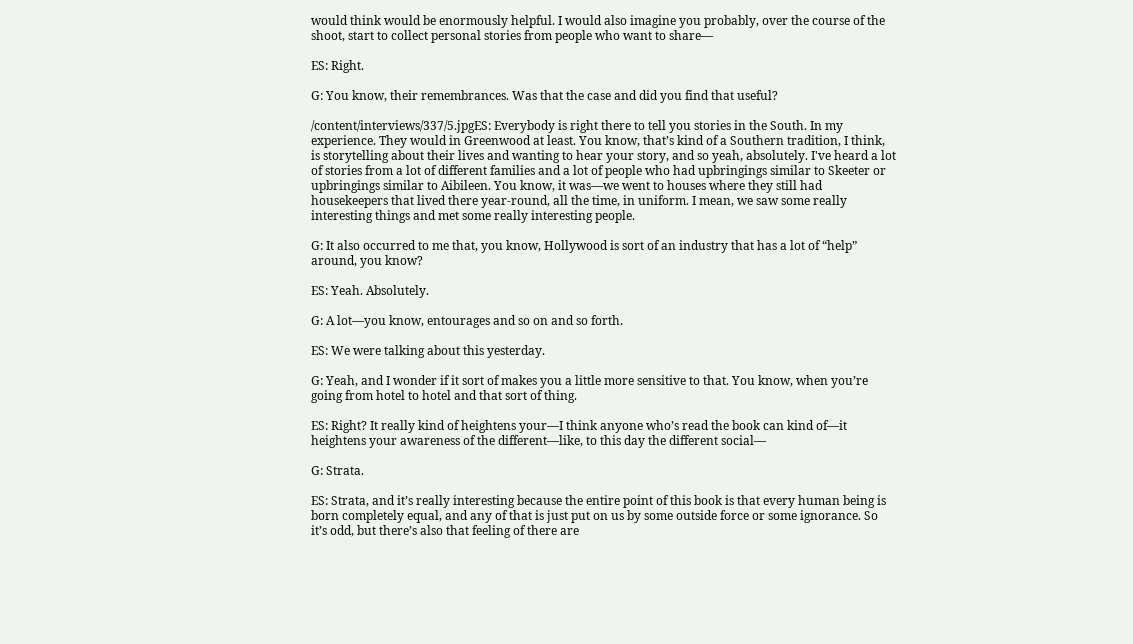would think would be enormously helpful. I would also imagine you probably, over the course of the shoot, start to collect personal stories from people who want to share—

ES: Right.

G: You know, their remembrances. Was that the case and did you find that useful?

/content/interviews/337/5.jpgES: Everybody is right there to tell you stories in the South. In my experience. They would in Greenwood at least. You know, that’s kind of a Southern tradition, I think, is storytelling about their lives and wanting to hear your story, and so yeah, absolutely. I've heard a lot of stories from a lot of different families and a lot of people who had upbringings similar to Skeeter or upbringings similar to Aibileen. You know, it was—we went to houses where they still had housekeepers that lived there year-round, all the time, in uniform. I mean, we saw some really interesting things and met some really interesting people.

G: It also occurred to me that, you know, Hollywood is sort of an industry that has a lot of “help” around, you know?

ES: Yeah. Absolutely.

G: A lot—you know, entourages and so on and so forth.

ES: We were talking about this yesterday.

G: Yeah, and I wonder if it sort of makes you a little more sensitive to that. You know, when you’re going from hotel to hotel and that sort of thing.

ES: Right? It really kind of heightens your—I think anyone who’s read the book can kind of—it heightens your awareness of the different—like, to this day the different social—

G: Strata.

ES: Strata, and it’s really interesting because the entire point of this book is that every human being is born completely equal, and any of that is just put on us by some outside force or some ignorance. So it’s odd, but there’s also that feeling of there are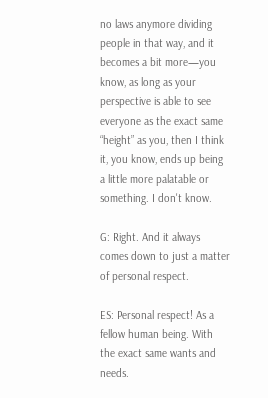no laws anymore dividing people in that way, and it becomes a bit more—you know, as long as your perspective is able to see everyone as the exact same “height” as you, then I think it, you know, ends up being a little more palatable or something. I don't know.

G: Right. And it always comes down to just a matter of personal respect.

ES: Personal respect! As a fellow human being. With the exact same wants and needs.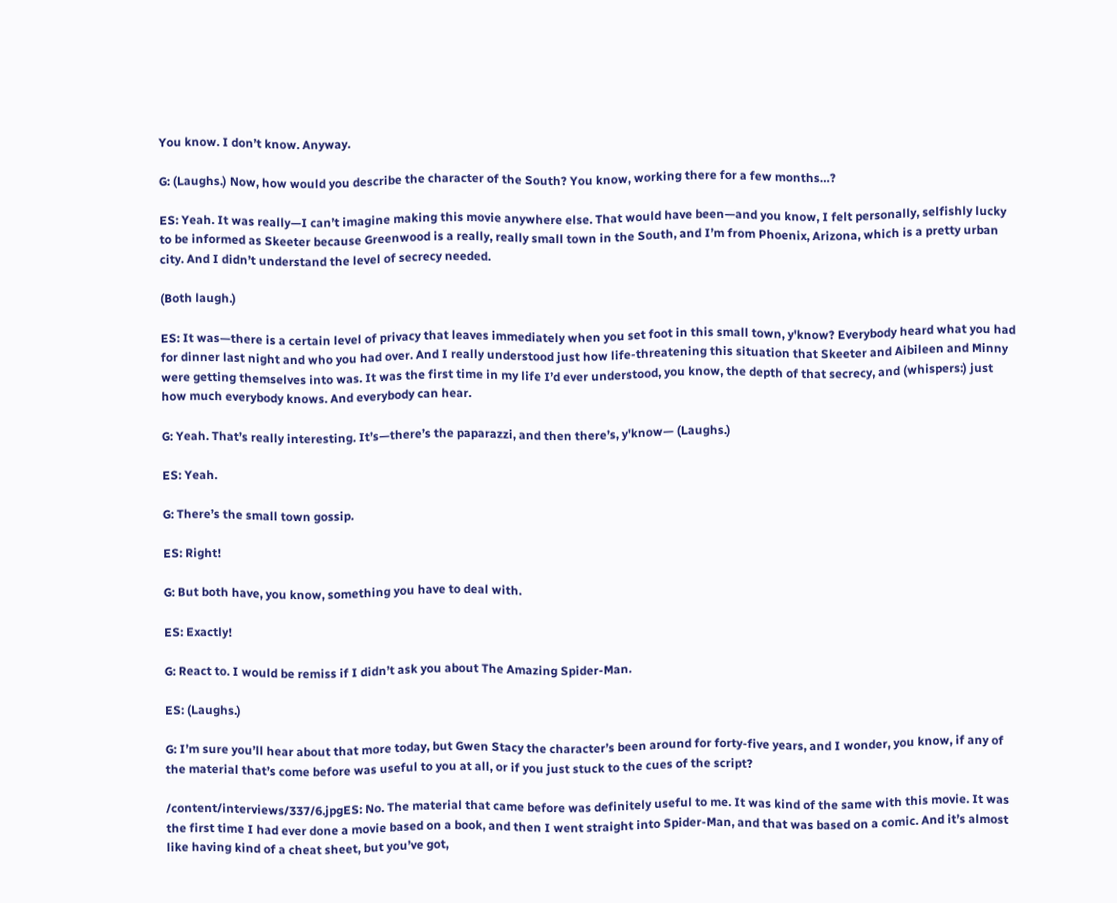You know. I don’t know. Anyway.

G: (Laughs.) Now, how would you describe the character of the South? You know, working there for a few months…?

ES: Yeah. It was really—I can’t imagine making this movie anywhere else. That would have been—and you know, I felt personally, selfishly lucky to be informed as Skeeter because Greenwood is a really, really small town in the South, and I’m from Phoenix, Arizona, which is a pretty urban city. And I didn’t understand the level of secrecy needed.

(Both laugh.)

ES: It was—there is a certain level of privacy that leaves immediately when you set foot in this small town, y'know? Everybody heard what you had for dinner last night and who you had over. And I really understood just how life-threatening this situation that Skeeter and Aibileen and Minny were getting themselves into was. It was the first time in my life I’d ever understood, you know, the depth of that secrecy, and (whispers:) just how much everybody knows. And everybody can hear.

G: Yeah. That’s really interesting. It’s—there’s the paparazzi, and then there’s, y'know— (Laughs.)

ES: Yeah.

G: There’s the small town gossip.

ES: Right!

G: But both have, you know, something you have to deal with.

ES: Exactly!

G: React to. I would be remiss if I didn’t ask you about The Amazing Spider-Man.

ES: (Laughs.)

G: I’m sure you’ll hear about that more today, but Gwen Stacy the character’s been around for forty-five years, and I wonder, you know, if any of the material that’s come before was useful to you at all, or if you just stuck to the cues of the script?

/content/interviews/337/6.jpgES: No. The material that came before was definitely useful to me. It was kind of the same with this movie. It was the first time I had ever done a movie based on a book, and then I went straight into Spider-Man, and that was based on a comic. And it’s almost like having kind of a cheat sheet, but you’ve got,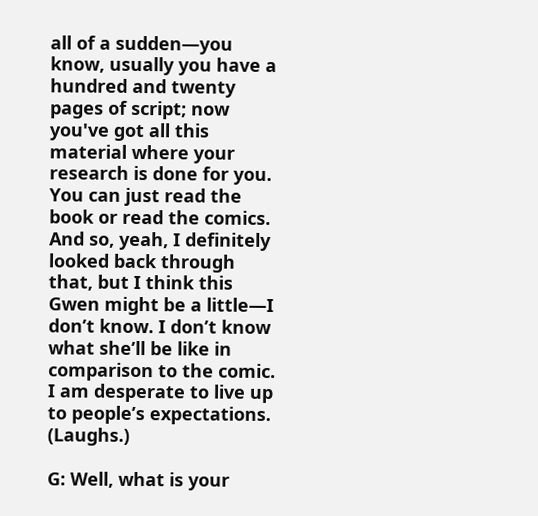all of a sudden—you know, usually you have a hundred and twenty pages of script; now you've got all this material where your research is done for you. You can just read the book or read the comics. And so, yeah, I definitely looked back through that, but I think this Gwen might be a little—I don’t know. I don’t know what she’ll be like in comparison to the comic. I am desperate to live up to people’s expectations. (Laughs.)

G: Well, what is your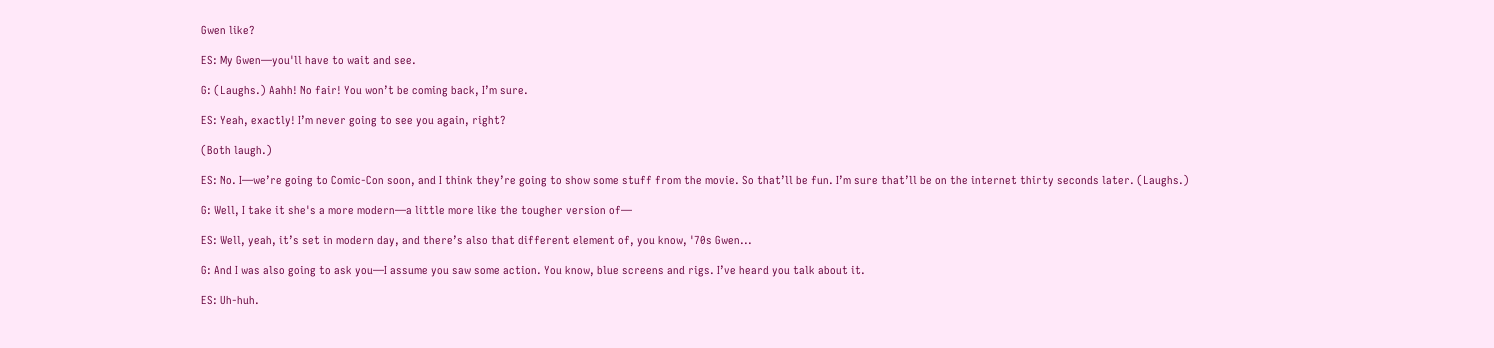Gwen like?

ES: My Gwen—you'll have to wait and see.

G: (Laughs.) Aahh! No fair! You won’t be coming back, I’m sure.

ES: Yeah, exactly! I’m never going to see you again, right?

(Both laugh.)

ES: No. I—we’re going to Comic-Con soon, and I think they’re going to show some stuff from the movie. So that’ll be fun. I’m sure that’ll be on the internet thirty seconds later. (Laughs.)

G: Well, I take it she's a more modern—a little more like the tougher version of—

ES: Well, yeah, it’s set in modern day, and there’s also that different element of, you know, '70s Gwen...

G: And I was also going to ask you—I assume you saw some action. You know, blue screens and rigs. I’ve heard you talk about it.

ES: Uh-huh.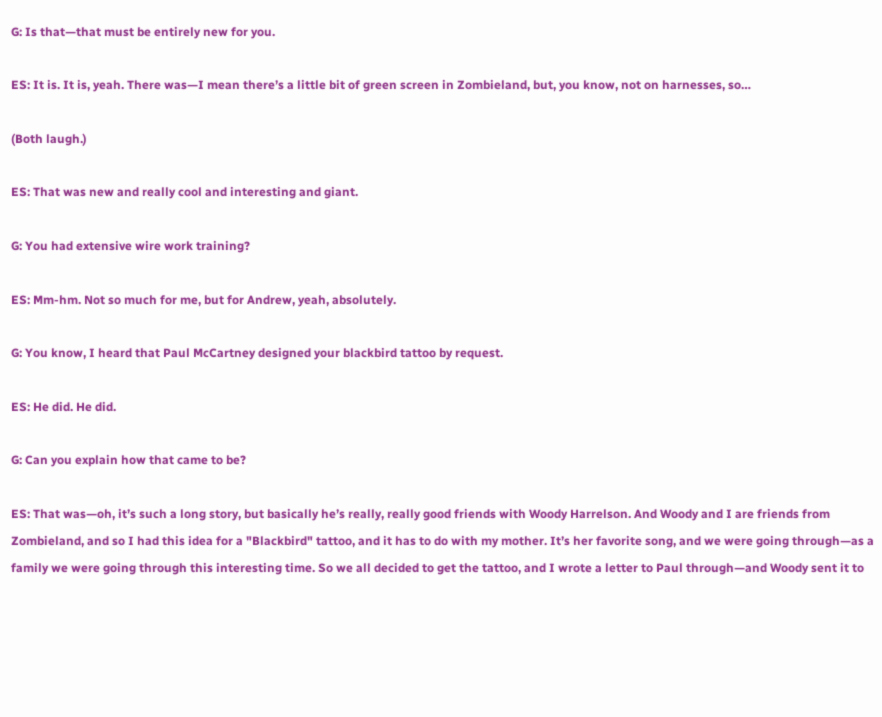G: Is that—that must be entirely new for you.

ES: It is. It is, yeah. There was—I mean there’s a little bit of green screen in Zombieland, but, you know, not on harnesses, so…

(Both laugh.)

ES: That was new and really cool and interesting and giant.

G: You had extensive wire work training?

ES: Mm-hm. Not so much for me, but for Andrew, yeah, absolutely.

G: You know, I heard that Paul McCartney designed your blackbird tattoo by request.

ES: He did. He did.

G: Can you explain how that came to be?

ES: That was—oh, it’s such a long story, but basically he’s really, really good friends with Woody Harrelson. And Woody and I are friends from Zombieland, and so I had this idea for a "Blackbird" tattoo, and it has to do with my mother. It’s her favorite song, and we were going through—as a family we were going through this interesting time. So we all decided to get the tattoo, and I wrote a letter to Paul through—and Woody sent it to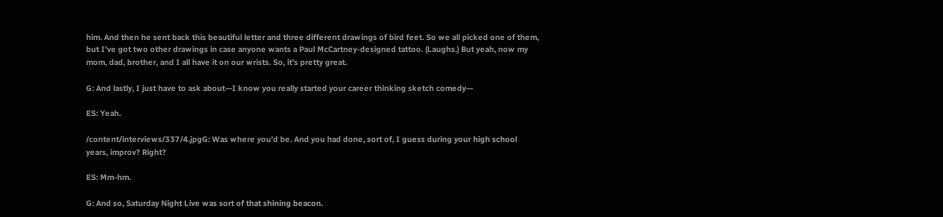him. And then he sent back this beautiful letter and three different drawings of bird feet. So we all picked one of them, but I’ve got two other drawings in case anyone wants a Paul McCartney-designed tattoo. (Laughs.) But yeah, now my mom, dad, brother, and I all have it on our wrists. So, it’s pretty great.

G: And lastly, I just have to ask about—I know you really started your career thinking sketch comedy—

ES: Yeah.

/content/interviews/337/4.jpgG: Was where you’d be. And you had done, sort of, I guess during your high school years, improv? Right?

ES: Mm-hm.

G: And so, Saturday Night Live was sort of that shining beacon.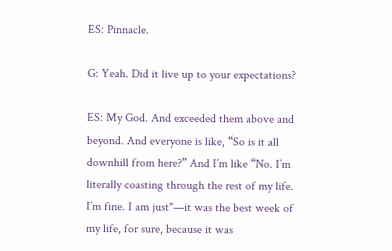ES: Pinnacle.

G: Yeah. Did it live up to your expectations?

ES: My God. And exceeded them above and beyond. And everyone is like, “So is it all downhill from here?” And I’m like “No. I’m literally coasting through the rest of my life. I’m fine. I am just"—it was the best week of my life, for sure, because it was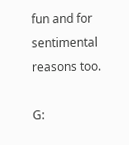fun and for sentimental reasons too.

G: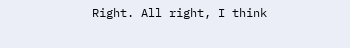Right. All right, I think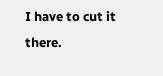I have to cut it there.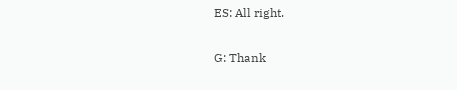ES: All right.

G: Thank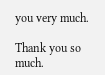you very much.

Thank you so much.